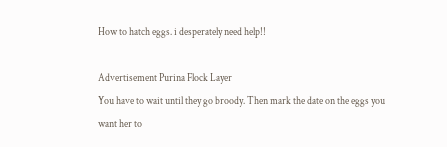How to hatch eggs. i desperately need help!!

Advertisement Purina Flock Layer
You have to wait until they go broody. Then mark the date on the eggs you want her to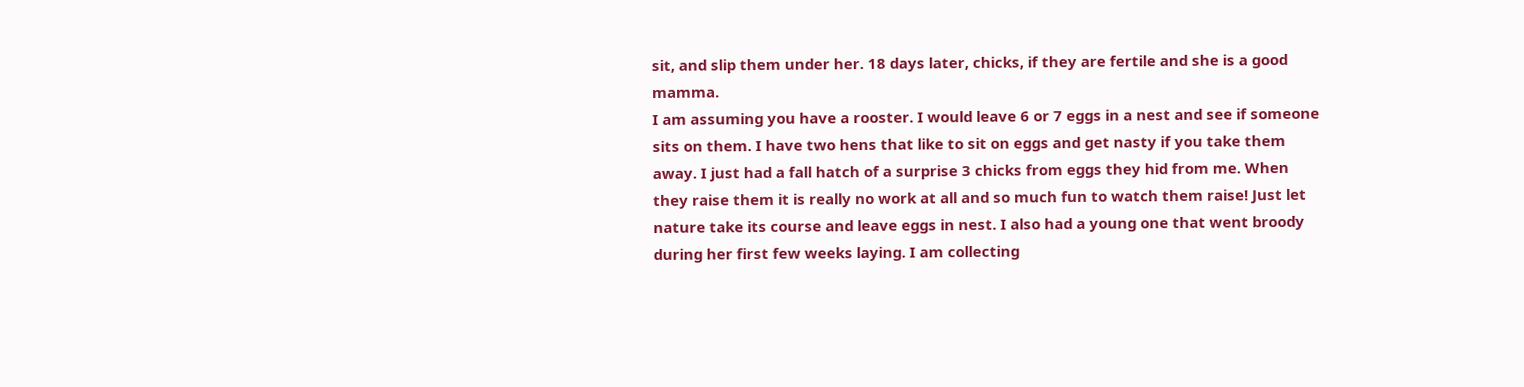sit, and slip them under her. 18 days later, chicks, if they are fertile and she is a good mamma.
I am assuming you have a rooster. I would leave 6 or 7 eggs in a nest and see if someone sits on them. I have two hens that like to sit on eggs and get nasty if you take them away. I just had a fall hatch of a surprise 3 chicks from eggs they hid from me. When they raise them it is really no work at all and so much fun to watch them raise! Just let nature take its course and leave eggs in nest. I also had a young one that went broody during her first few weeks laying. I am collecting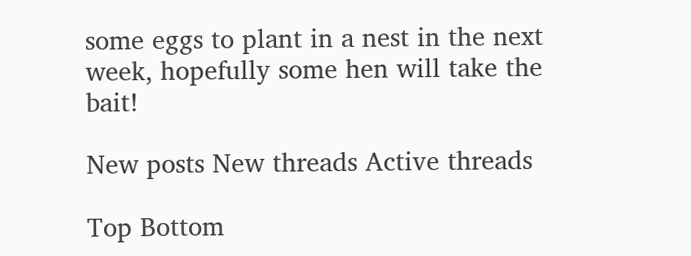some eggs to plant in a nest in the next week, hopefully some hen will take the bait!

New posts New threads Active threads

Top Bottom